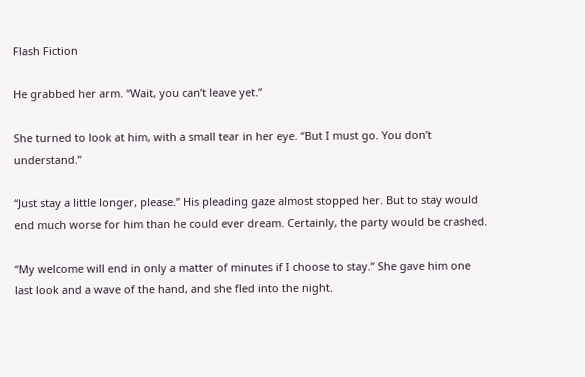Flash Fiction

He grabbed her arm. “Wait, you can’t leave yet.”

She turned to look at him, with a small tear in her eye. “But I must go. You don’t understand.”

“Just stay a little longer, please.” His pleading gaze almost stopped her. But to stay would end much worse for him than he could ever dream. Certainly, the party would be crashed.

“My welcome will end in only a matter of minutes if I choose to stay.” She gave him one last look and a wave of the hand, and she fled into the night.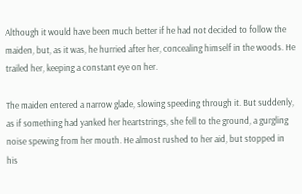Although it would have been much better if he had not decided to follow the maiden, but, as it was, he hurried after her, concealing himself in the woods. He trailed her, keeping a constant eye on her.

The maiden entered a narrow glade, slowing speeding through it. But suddenly, as if something had yanked her heartstrings, she fell to the ground, a gurgling noise spewing from her mouth. He almost rushed to her aid, but stopped in his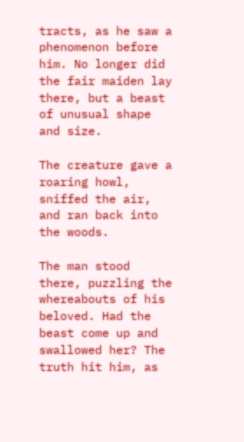tracts, as he saw a phenomenon before him. No longer did the fair maiden lay there, but a beast of unusual shape and size.

The creature gave a roaring howl, sniffed the air, and ran back into the woods.

The man stood there, puzzling the whereabouts of his beloved. Had the beast come up and swallowed her? The truth hit him, as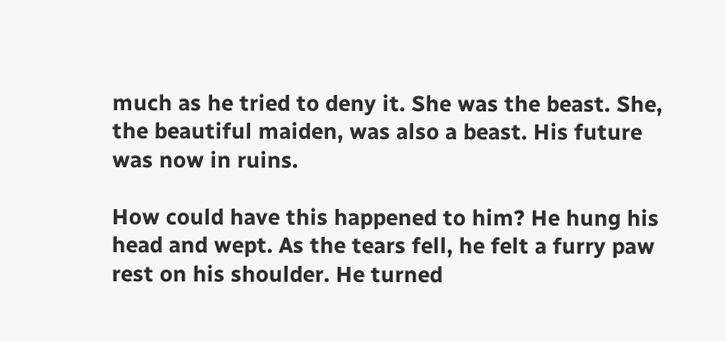much as he tried to deny it. She was the beast. She, the beautiful maiden, was also a beast. His future was now in ruins.

How could have this happened to him? He hung his head and wept. As the tears fell, he felt a furry paw rest on his shoulder. He turned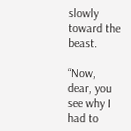slowly toward the beast.

“Now, dear, you see why I had to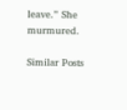leave.” She murmured.

Similar Posts